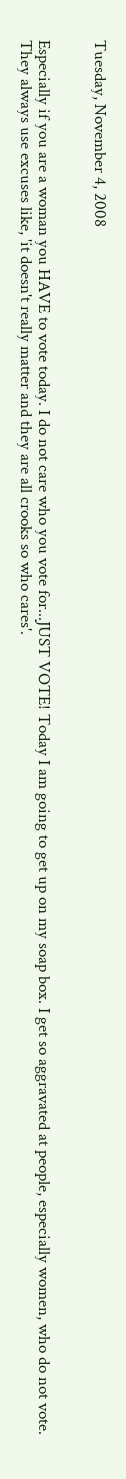Tuesday, November 4, 2008


Especially if you are a woman you HAVE to vote today. I do not care who you vote for...JUST VOTE! Today I am going to get up on my soap box. I get so aggravated at people, especially women, who do not vote. They always use excuses like, 'it doesn't really matter and they are all crooks so who cares'.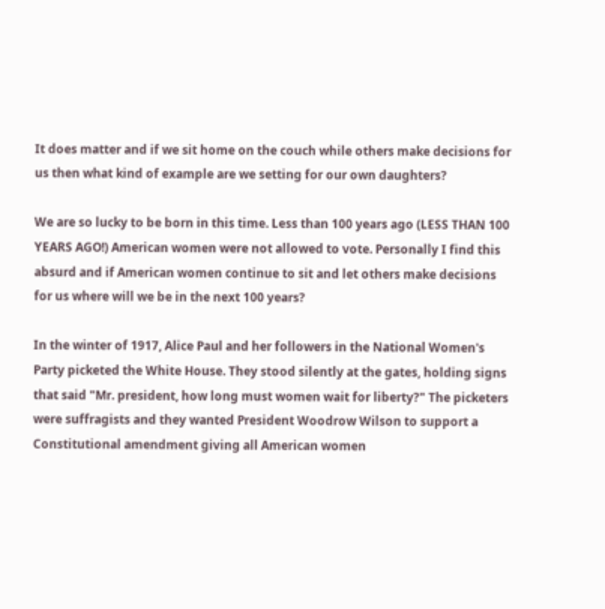It does matter and if we sit home on the couch while others make decisions for us then what kind of example are we setting for our own daughters?

We are so lucky to be born in this time. Less than 100 years ago (LESS THAN 100 YEARS AGO!) American women were not allowed to vote. Personally I find this absurd and if American women continue to sit and let others make decisions for us where will we be in the next 100 years?

In the winter of 1917, Alice Paul and her followers in the National Women's Party picketed the White House. They stood silently at the gates, holding signs that said "Mr. president, how long must women wait for liberty?" The picketers were suffragists and they wanted President Woodrow Wilson to support a Constitutional amendment giving all American women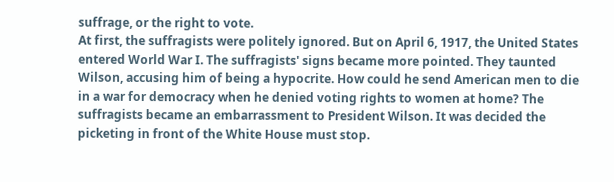suffrage, or the right to vote.
At first, the suffragists were politely ignored. But on April 6, 1917, the United States entered World War I. The suffragists' signs became more pointed. They taunted Wilson, accusing him of being a hypocrite. How could he send American men to die in a war for democracy when he denied voting rights to women at home? The suffragists became an embarrassment to President Wilson. It was decided the picketing in front of the White House must stop.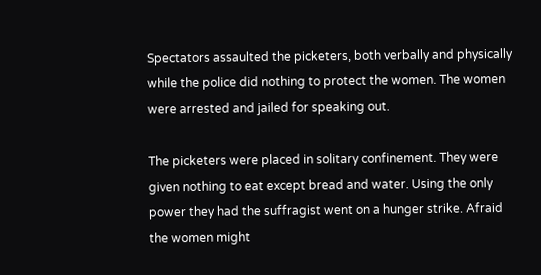Spectators assaulted the picketers, both verbally and physically while the police did nothing to protect the women. The women were arrested and jailed for speaking out.

The picketers were placed in solitary confinement. They were given nothing to eat except bread and water. Using the only power they had the suffragist went on a hunger strike. Afraid the women might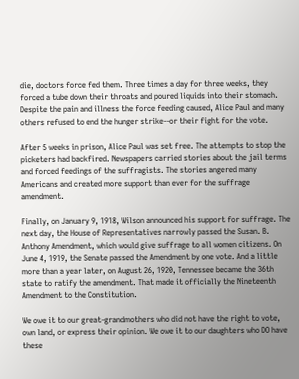die, doctors force fed them. Three times a day for three weeks, they forced a tube down their throats and poured liquids into their stomach. Despite the pain and illness the force feeding caused, Alice Paul and many others refused to end the hunger strike--or their fight for the vote.

After 5 weeks in prison, Alice Paul was set free. The attempts to stop the picketers had backfired. Newspapers carried stories about the jail terms and forced feedings of the suffragists. The stories angered many Americans and created more support than ever for the suffrage amendment.

Finally, on January 9, 1918, Wilson announced his support for suffrage. The next day, the House of Representatives narrowly passed the Susan. B. Anthony Amendment, which would give suffrage to all women citizens. On June 4, 1919, the Senate passed the Amendment by one vote. And a little more than a year later, on August 26, 1920, Tennessee became the 36th state to ratify the amendment. That made it officially the Nineteenth Amendment to the Constitution.

We owe it to our great-grandmothers who did not have the right to vote, own land, or express their opinion. We owe it to our daughters who DO have these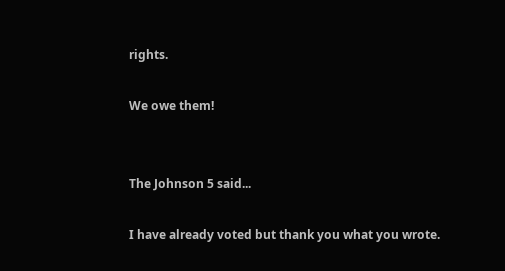rights.

We owe them!


The Johnson 5 said...

I have already voted but thank you what you wrote.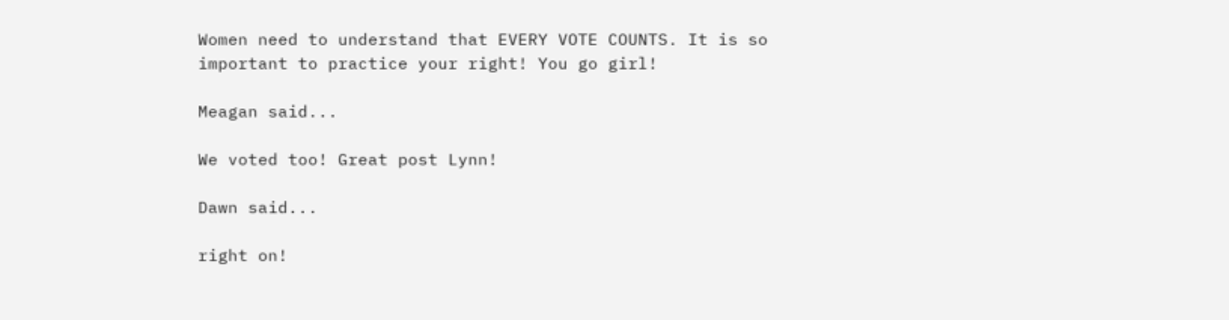Women need to understand that EVERY VOTE COUNTS. It is so important to practice your right! You go girl!

Meagan said...

We voted too! Great post Lynn!

Dawn said...

right on!